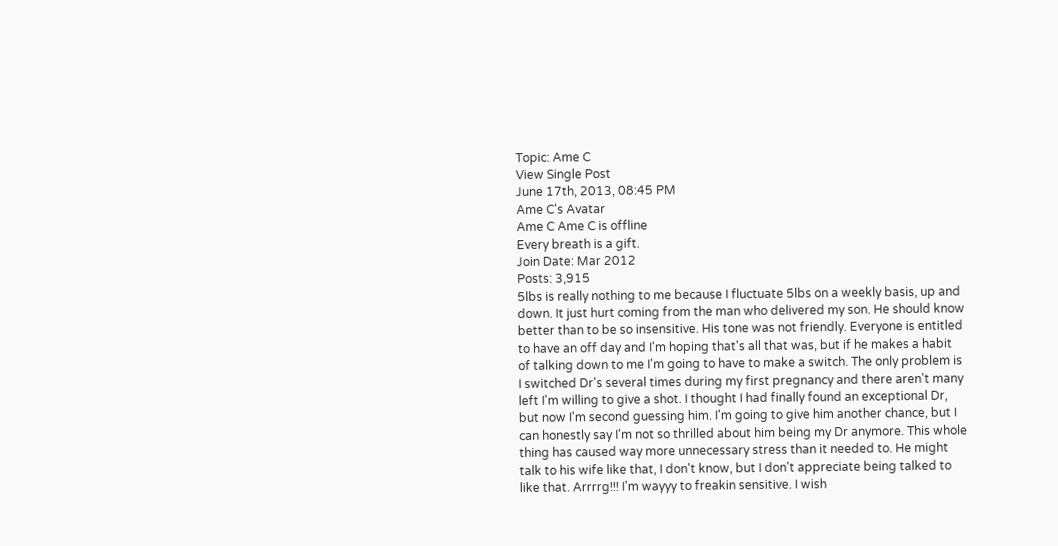Topic: Ame C
View Single Post
June 17th, 2013, 08:45 PM
Ame C's Avatar
Ame C Ame C is offline
Every breath is a gift.
Join Date: Mar 2012
Posts: 3,915
5lbs is really nothing to me because I fluctuate 5lbs on a weekly basis, up and down. It just hurt coming from the man who delivered my son. He should know better than to be so insensitive. His tone was not friendly. Everyone is entitled to have an off day and I'm hoping that's all that was, but if he makes a habit of talking down to me I'm going to have to make a switch. The only problem is I switched Dr's several times during my first pregnancy and there aren't many left I'm willing to give a shot. I thought I had finally found an exceptional Dr, but now I'm second guessing him. I'm going to give him another chance, but I can honestly say I'm not so thrilled about him being my Dr anymore. This whole thing has caused way more unnecessary stress than it needed to. He might talk to his wife like that, I don't know, but I don't appreciate being talked to like that. Arrrrg!!! I'm wayyy to freakin sensitive. I wish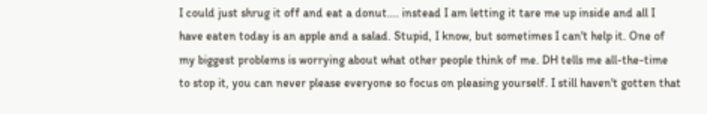I could just shrug it off and eat a donut.... instead I am letting it tare me up inside and all I have eaten today is an apple and a salad. Stupid, I know, but sometimes I can't help it. One of my biggest problems is worrying about what other people think of me. DH tells me all-the-time to stop it, you can never please everyone so focus on pleasing yourself. I still haven't gotten that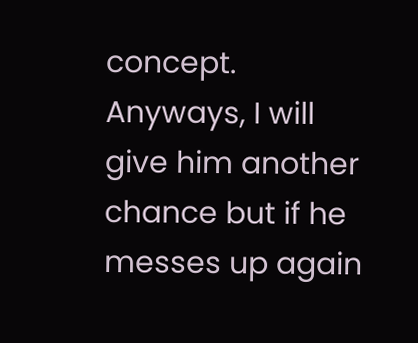concept. Anyways, I will give him another chance but if he messes up again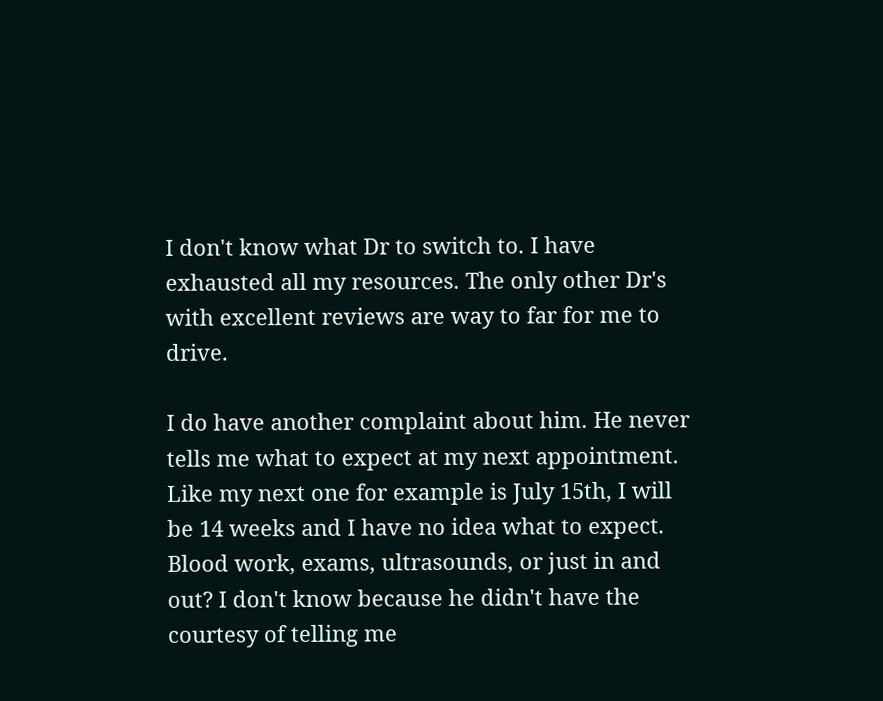I don't know what Dr to switch to. I have exhausted all my resources. The only other Dr's with excellent reviews are way to far for me to drive.

I do have another complaint about him. He never tells me what to expect at my next appointment. Like my next one for example is July 15th, I will be 14 weeks and I have no idea what to expect. Blood work, exams, ultrasounds, or just in and out? I don't know because he didn't have the courtesy of telling me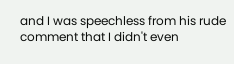and I was speechless from his rude comment that I didn't even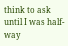think to ask until I was half-way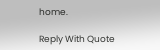home.

Reply With Quote